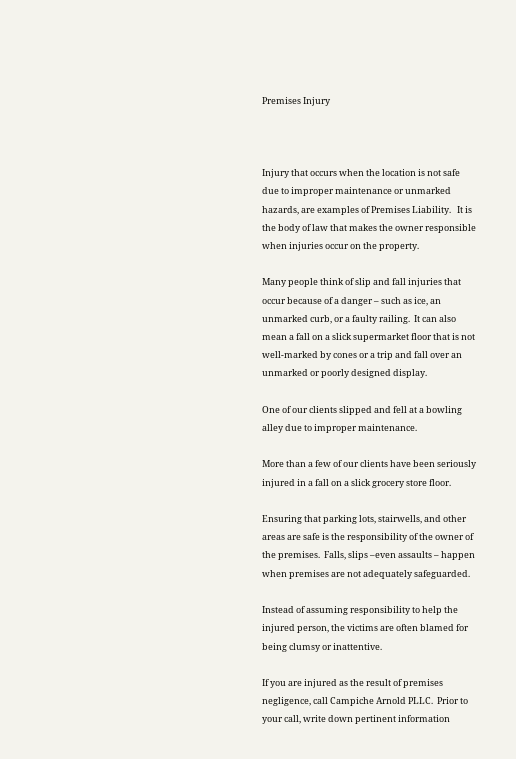Premises Injury



Injury that occurs when the location is not safe due to improper maintenance or unmarked hazards, are examples of Premises Liability.   It is the body of law that makes the owner responsible when injuries occur on the property.

Many people think of slip and fall injuries that occur because of a danger – such as ice, an unmarked curb, or a faulty railing.  It can also mean a fall on a slick supermarket floor that is not well-marked by cones or a trip and fall over an unmarked or poorly designed display.

One of our clients slipped and fell at a bowling alley due to improper maintenance.

More than a few of our clients have been seriously injured in a fall on a slick grocery store floor.

Ensuring that parking lots, stairwells, and other areas are safe is the responsibility of the owner of the premises.  Falls, slips –even assaults – happen when premises are not adequately safeguarded.

Instead of assuming responsibility to help the injured person, the victims are often blamed for being clumsy or inattentive.

If you are injured as the result of premises negligence, call Campiche Arnold PLLC.  Prior to your call, write down pertinent information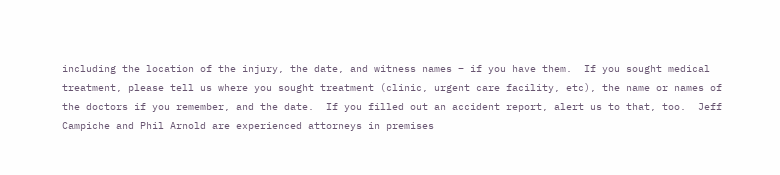including the location of the injury, the date, and witness names – if you have them.  If you sought medical treatment, please tell us where you sought treatment (clinic, urgent care facility, etc), the name or names of the doctors if you remember, and the date.  If you filled out an accident report, alert us to that, too.  Jeff Campiche and Phil Arnold are experienced attorneys in premises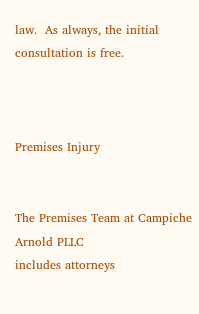law.  As always, the initial consultation is free.



Premises Injury


The Premises Team at Campiche Arnold PLLC
includes attorneys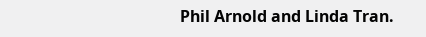Phil Arnold and Linda Tran.